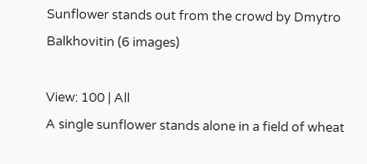Sunflower stands out from the crowd by Dmytro Balkhovitin (6 images)

View: 100 | All
A single sunflower stands alone in a field of wheat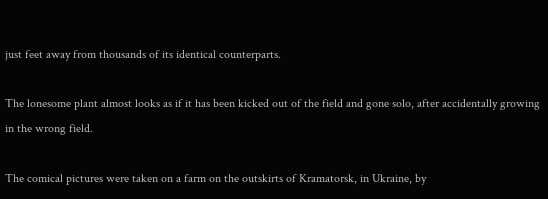just feet away from thousands of its identical counterparts.

The lonesome plant almost looks as if it has been kicked out of the field and gone solo, after accidentally growing in the wrong field.

The comical pictures were taken on a farm on the outskirts of Kramatorsk, in Ukraine, by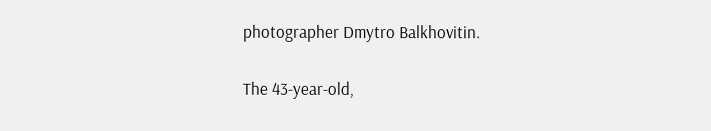photographer Dmytro Balkhovitin.

The 43-year-old,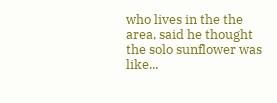who lives in the the area, said he thought the solo sunflower was like...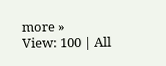more »
View: 100 | All